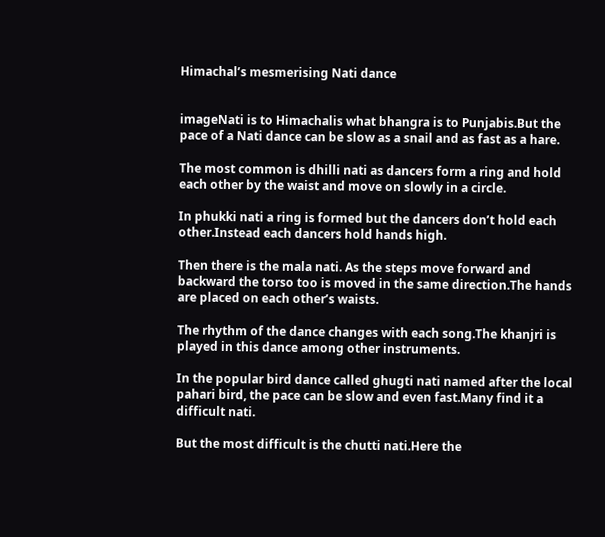Himachal’s mesmerising Nati dance


imageNati is to Himachalis what bhangra is to Punjabis.But the pace of a Nati dance can be slow as a snail and as fast as a hare.

The most common is dhilli nati as dancers form a ring and hold each other by the waist and move on slowly in a circle.

In phukki nati a ring is formed but the dancers don’t hold each other.Instead each dancers hold hands high.

Then there is the mala nati. As the steps move forward and backward the torso too is moved in the same direction.The hands are placed on each other’s waists.

The rhythm of the dance changes with each song.The khanjri is played in this dance among other instruments.

In the popular bird dance called ghugti nati named after the local pahari bird, the pace can be slow and even fast.Many find it a difficult nati.

But the most difficult is the chutti nati.Here the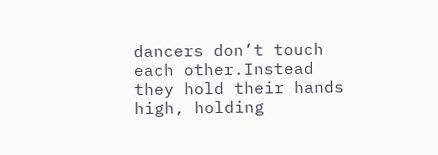dancers don’t touch each other.Instead they hold their hands high, holding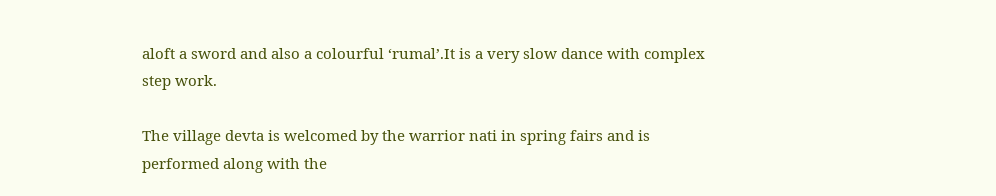aloft a sword and also a colourful ‘rumal’.It is a very slow dance with complex step work.

The village devta is welcomed by the warrior nati in spring fairs and is performed along with the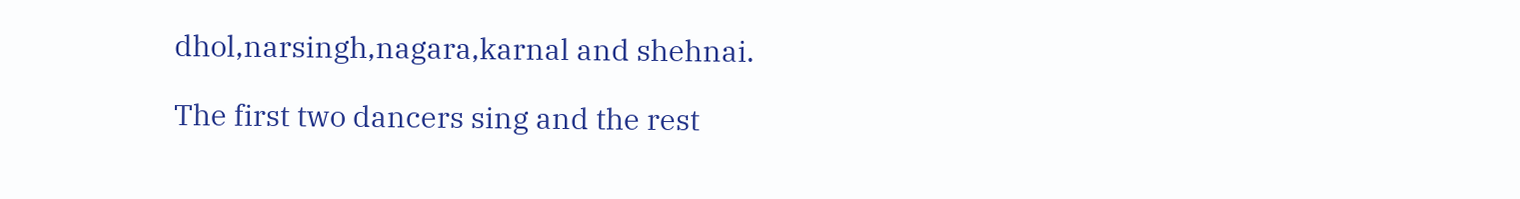dhol,narsingh,nagara,karnal and shehnai.

The first two dancers sing and the rest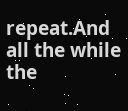repeat.And all the while the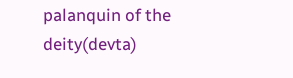palanquin of the deity(devta)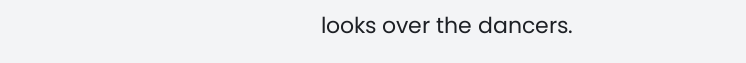looks over the dancers.